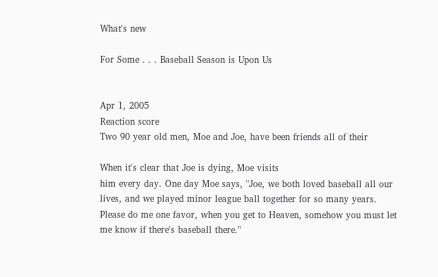What's new

For Some . . . Baseball Season is Upon Us


Apr 1, 2005
Reaction score
Two 90 year old men, Moe and Joe, have been friends all of their

When it's clear that Joe is dying, Moe visits
him every day. One day Moe says, "Joe, we both loved baseball all our
lives, and we played minor league ball together for so many years.
Please do me one favor, when you get to Heaven, somehow you must let
me know if there's baseball there."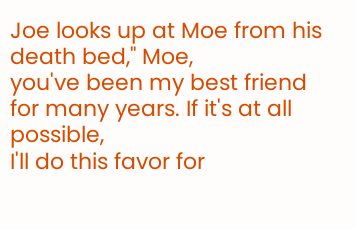Joe looks up at Moe from his death bed," Moe,
you've been my best friend for many years. If it's at all possible,
I'll do this favor for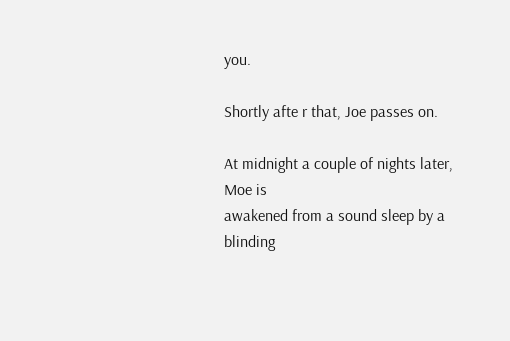you.

Shortly afte r that, Joe passes on.

At midnight a couple of nights later, Moe is
awakened from a sound sleep by a blinding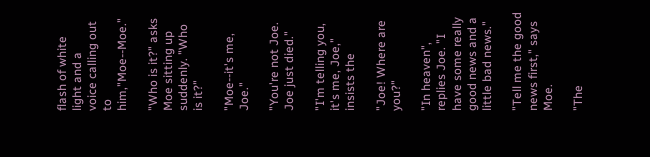flash of white light and a
voice calling out to him,"Moe--Moe."

"Who is it?" asks Moe sitting up suddenly. "Who
is it?"

"Moe--it's me, Joe."

"You're not Joe. Joe just died."

"I'm telling you, it's me, Joe," insists the

"Joe! Where are you?"

"In heaven", replies Joe. "I have some really
good news and a little bad news."

"Tell me the good news first," says Moe.

"The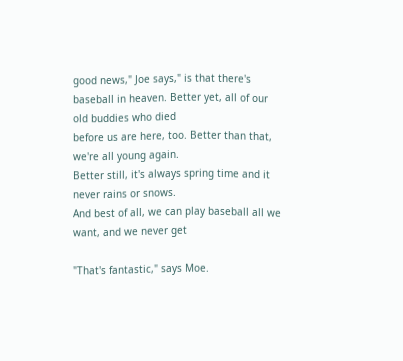good news," Joe says," is that there's
baseball in heaven. Better yet, all of our old buddies who died
before us are here, too. Better than that, we're all young again.
Better still, it's always spring time and it never rains or snows.
And best of all, we can play baseball all we want, and we never get

"That's fantastic," says Moe.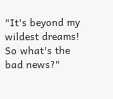"It's beyond my
wildest dreams! So what's the bad news?"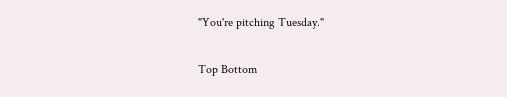"You're pitching Tuesday."

Top Bottom